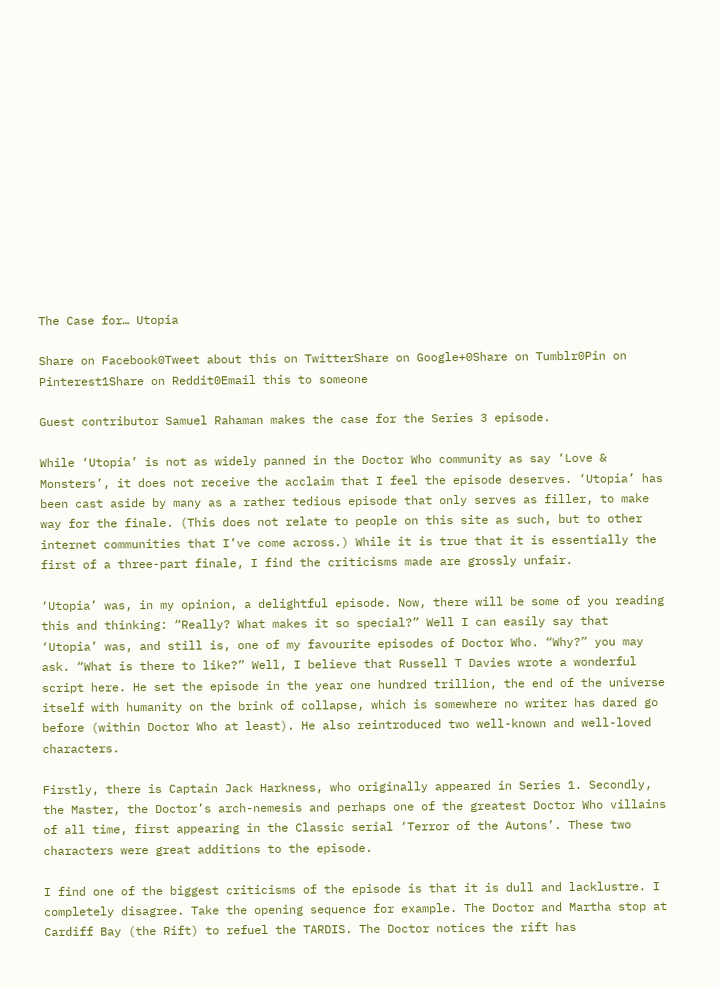The Case for… Utopia

Share on Facebook0Tweet about this on TwitterShare on Google+0Share on Tumblr0Pin on Pinterest1Share on Reddit0Email this to someone

Guest contributor Samuel Rahaman makes the case for the Series 3 episode.

While ‘Utopia’ is not as widely panned in the Doctor Who community as say ‘Love & Monsters’, it does not receive the acclaim that I feel the episode deserves. ‘Utopia’ has been cast aside by many as a rather tedious episode that only serves as filler, to make way for the finale. (This does not relate to people on this site as such, but to other internet communities that I’ve come across.) While it is true that it is essentially the first of a three-part finale, I find the criticisms made are grossly unfair.

‘Utopia’ was, in my opinion, a delightful episode. Now, there will be some of you reading this and thinking: “Really? What makes it so special?” Well I can easily say that ‘Utopia’ was, and still is, one of my favourite episodes of Doctor Who. “Why?” you may ask. “What is there to like?” Well, I believe that Russell T Davies wrote a wonderful script here. He set the episode in the year one hundred trillion, the end of the universe itself with humanity on the brink of collapse, which is somewhere no writer has dared go before (within Doctor Who at least). He also reintroduced two well-known and well-loved characters.

Firstly, there is Captain Jack Harkness, who originally appeared in Series 1. Secondly, the Master, the Doctor’s arch-nemesis and perhaps one of the greatest Doctor Who villains of all time, first appearing in the Classic serial ‘Terror of the Autons’. These two characters were great additions to the episode.

I find one of the biggest criticisms of the episode is that it is dull and lacklustre. I completely disagree. Take the opening sequence for example. The Doctor and Martha stop at Cardiff Bay (the Rift) to refuel the TARDIS. The Doctor notices the rift has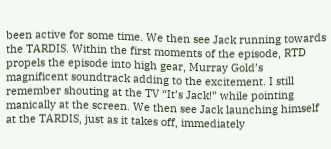been active for some time. We then see Jack running towards the TARDIS. Within the first moments of the episode, RTD propels the episode into high gear, Murray Gold’s magnificent soundtrack adding to the excitement. I still remember shouting at the TV “It’s Jack!” while pointing manically at the screen. We then see Jack launching himself at the TARDIS, just as it takes off, immediately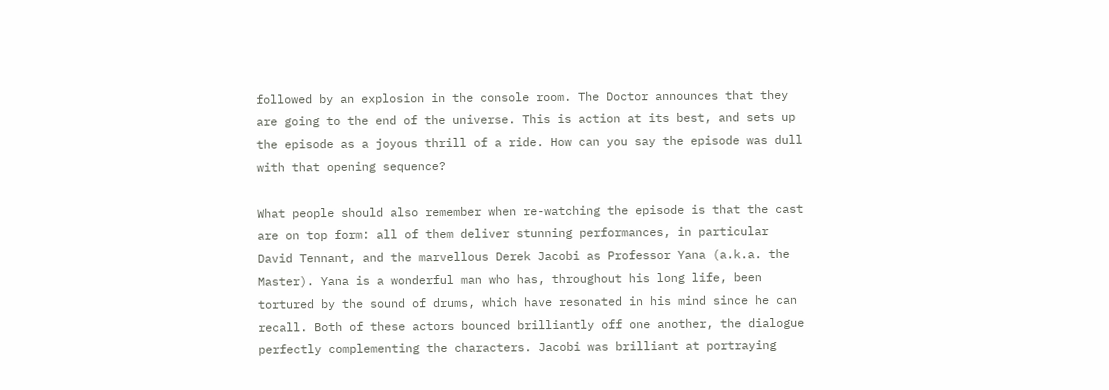followed by an explosion in the console room. The Doctor announces that they are going to the end of the universe. This is action at its best, and sets up the episode as a joyous thrill of a ride. How can you say the episode was dull with that opening sequence?

What people should also remember when re-watching the episode is that the cast are on top form: all of them deliver stunning performances, in particular David Tennant, and the marvellous Derek Jacobi as Professor Yana (a.k.a. the Master). Yana is a wonderful man who has, throughout his long life, been tortured by the sound of drums, which have resonated in his mind since he can recall. Both of these actors bounced brilliantly off one another, the dialogue perfectly complementing the characters. Jacobi was brilliant at portraying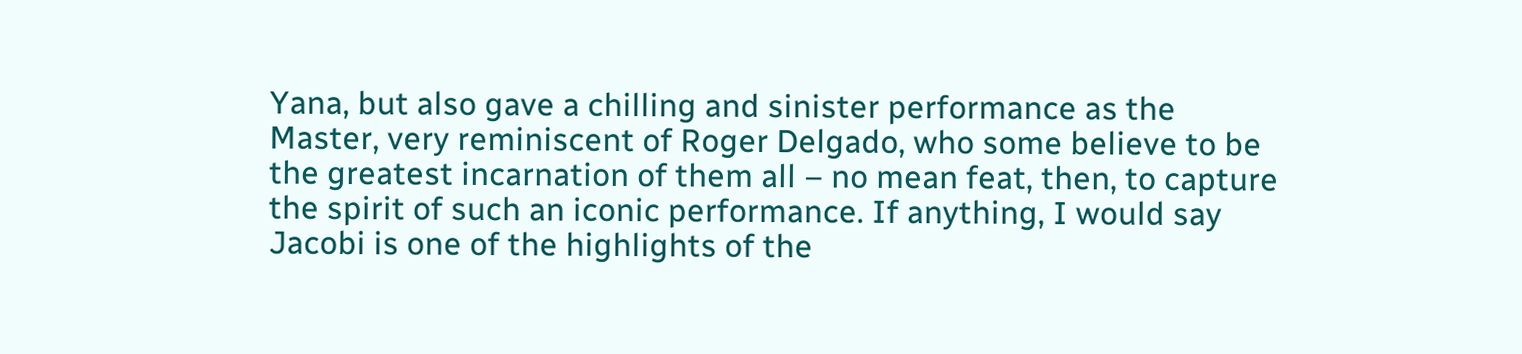Yana, but also gave a chilling and sinister performance as the Master, very reminiscent of Roger Delgado, who some believe to be the greatest incarnation of them all – no mean feat, then, to capture the spirit of such an iconic performance. If anything, I would say Jacobi is one of the highlights of the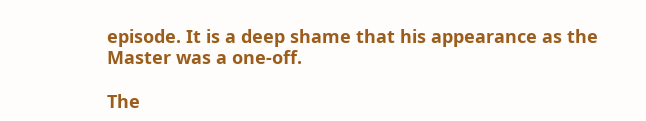episode. It is a deep shame that his appearance as the Master was a one-off.

The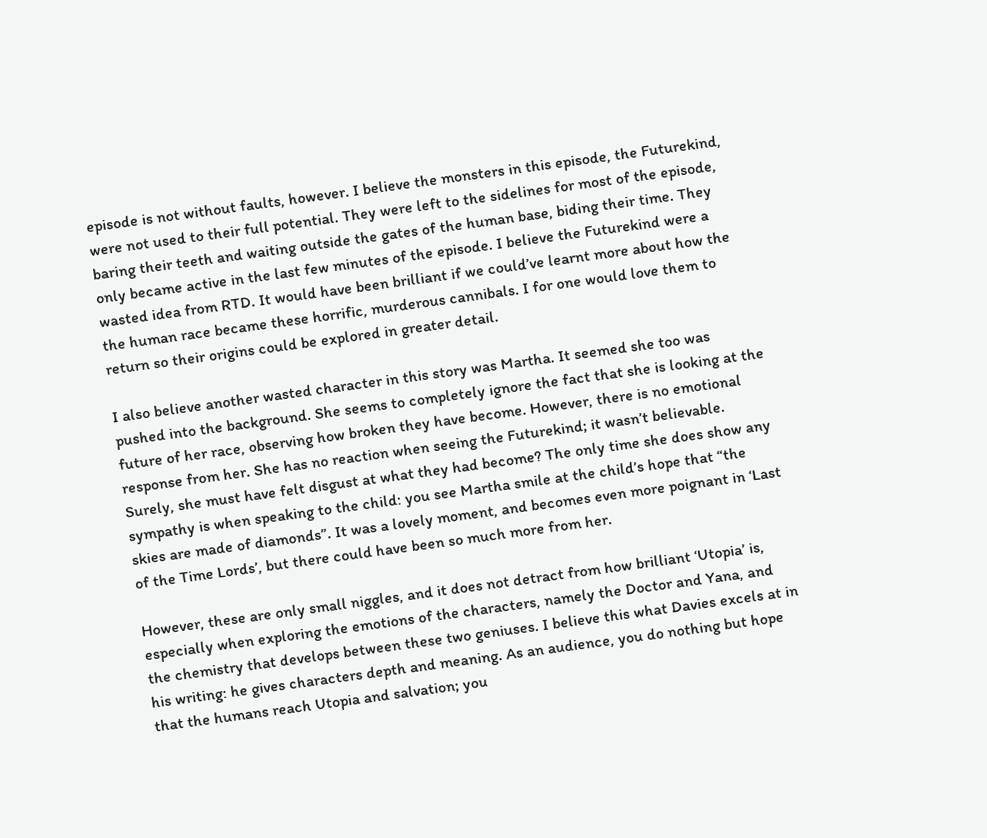episode is not without faults, however. I believe the monsters in this episode, the Futurekind, were not used to their full potential. They were left to the sidelines for most of the episode, baring their teeth and waiting outside the gates of the human base, biding their time. They only became active in the last few minutes of the episode. I believe the Futurekind were a wasted idea from RTD. It would have been brilliant if we could’ve learnt more about how the the human race became these horrific, murderous cannibals. I for one would love them to return so their origins could be explored in greater detail.

I also believe another wasted character in this story was Martha. It seemed she too was pushed into the background. She seems to completely ignore the fact that she is looking at the future of her race, observing how broken they have become. However, there is no emotional response from her. She has no reaction when seeing the Futurekind; it wasn’t believable. Surely, she must have felt disgust at what they had become? The only time she does show any sympathy is when speaking to the child: you see Martha smile at the child’s hope that “the skies are made of diamonds”. It was a lovely moment, and becomes even more poignant in ‘Last of the Time Lords’, but there could have been so much more from her.

However, these are only small niggles, and it does not detract from how brilliant ‘Utopia’ is, especially when exploring the emotions of the characters, namely the Doctor and Yana, and the chemistry that develops between these two geniuses. I believe this what Davies excels at in his writing: he gives characters depth and meaning. As an audience, you do nothing but hope that the humans reach Utopia and salvation; you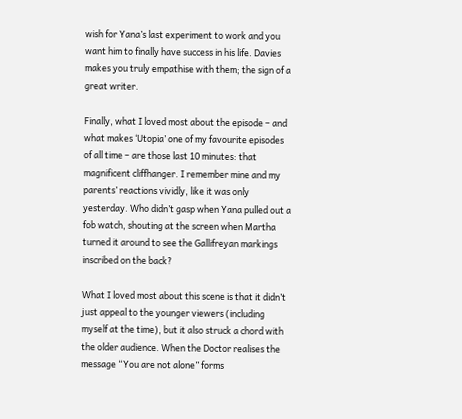wish for Yana’s last experiment to work and you want him to finally have success in his life. Davies makes you truly empathise with them; the sign of a great writer.

Finally, what I loved most about the episode – and what makes ‘Utopia’ one of my favourite episodes of all time – are those last 10 minutes: that magnificent cliffhanger. I remember mine and my parents’ reactions vividly, like it was only yesterday. Who didn’t gasp when Yana pulled out a fob watch, shouting at the screen when Martha turned it around to see the Gallifreyan markings inscribed on the back?

What I loved most about this scene is that it didn’t just appeal to the younger viewers (including myself at the time), but it also struck a chord with the older audience. When the Doctor realises the message “You are not alone” forms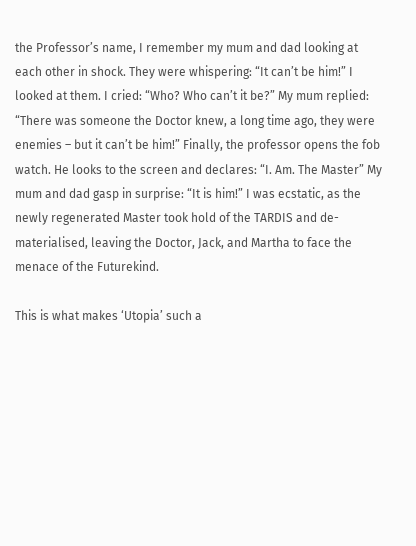the Professor’s name, I remember my mum and dad looking at each other in shock. They were whispering: “It can’t be him!” I looked at them. I cried: “Who? Who can’t it be?” My mum replied: “There was someone the Doctor knew, a long time ago, they were enemies – but it can’t be him!” Finally, the professor opens the fob watch. He looks to the screen and declares: “I. Am. The Master” My mum and dad gasp in surprise: “It is him!” I was ecstatic, as the newly regenerated Master took hold of the TARDIS and de-materialised, leaving the Doctor, Jack, and Martha to face the menace of the Futurekind.

This is what makes ‘Utopia’ such a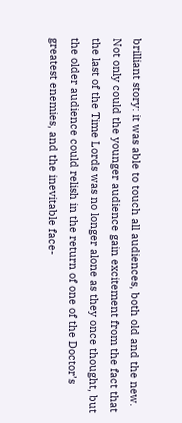brilliant story: it was able to touch all audiences, both old and the new. Not only could the younger audience gain excitement from the fact that the last of the Time Lords was no longer alone as they once thought, but the older audience could relish in the return of one of the Doctor’s greatest enemies, and the inevitable face-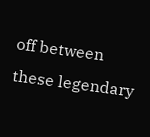off between these legendary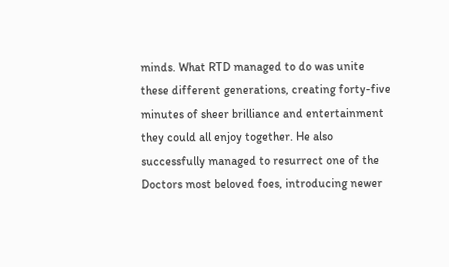minds. What RTD managed to do was unite these different generations, creating forty-five minutes of sheer brilliance and entertainment they could all enjoy together. He also successfully managed to resurrect one of the Doctors most beloved foes, introducing newer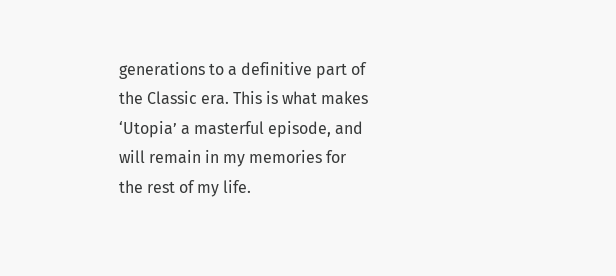generations to a definitive part of the Classic era. This is what makes ‘Utopia’ a masterful episode, and will remain in my memories for the rest of my life.